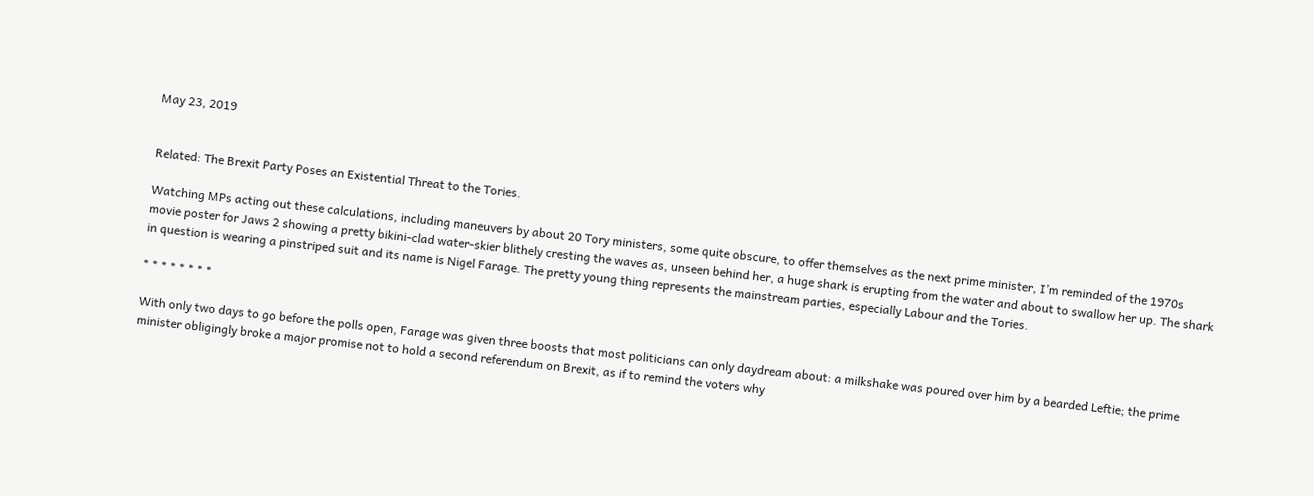May 23, 2019


Related: The Brexit Party Poses an Existential Threat to the Tories.

Watching MPs acting out these calculations, including maneuvers by about 20 Tory ministers, some quite obscure, to offer themselves as the next prime minister, I’m reminded of the 1970s movie poster for Jaws 2 showing a pretty bikini-clad water-skier blithely cresting the waves as, unseen behind her, a huge shark is erupting from the water and about to swallow her up. The shark in question is wearing a pinstriped suit and its name is Nigel Farage. The pretty young thing represents the mainstream parties, especially Labour and the Tories.

* * * * * * * *

With only two days to go before the polls open, Farage was given three boosts that most politicians can only daydream about: a milkshake was poured over him by a bearded Leftie; the prime minister obligingly broke a major promise not to hold a second referendum on Brexit, as if to remind the voters why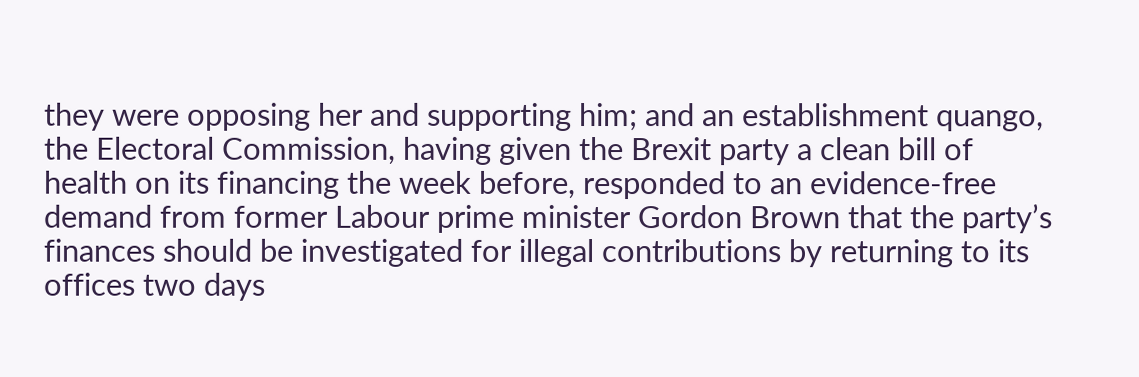they were opposing her and supporting him; and an establishment quango, the Electoral Commission, having given the Brexit party a clean bill of health on its financing the week before, responded to an evidence-free demand from former Labour prime minister Gordon Brown that the party’s finances should be investigated for illegal contributions by returning to its offices two days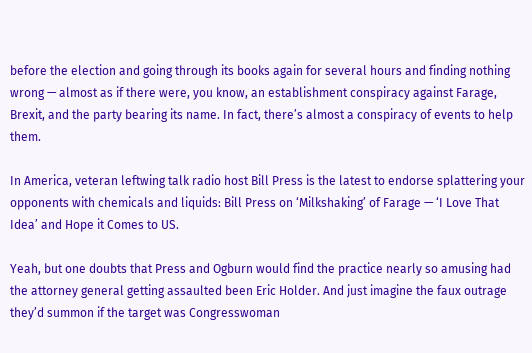before the election and going through its books again for several hours and finding nothing wrong — almost as if there were, you know, an establishment conspiracy against Farage, Brexit, and the party bearing its name. In fact, there’s almost a conspiracy of events to help them.

In America, veteran leftwing talk radio host Bill Press is the latest to endorse splattering your opponents with chemicals and liquids: Bill Press on ‘Milkshaking’ of Farage — ‘I Love That Idea’ and Hope it Comes to US.

Yeah, but one doubts that Press and Ogburn would find the practice nearly so amusing had the attorney general getting assaulted been Eric Holder. And just imagine the faux outrage they’d summon if the target was Congresswoman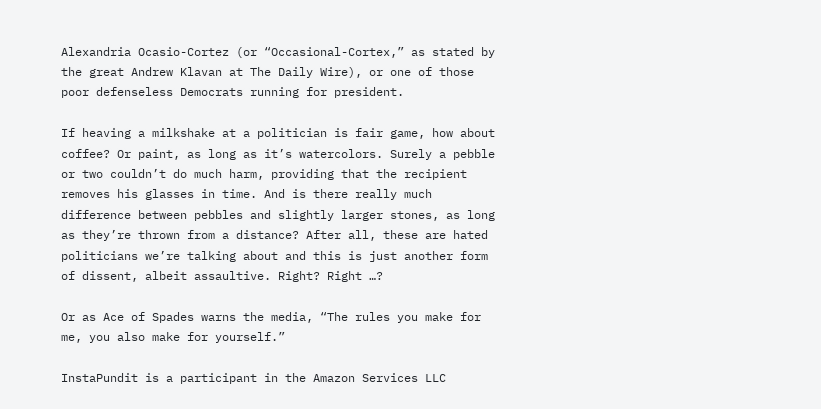Alexandria Ocasio-Cortez (or “Occasional-Cortex,” as stated by the great Andrew Klavan at The Daily Wire), or one of those poor defenseless Democrats running for president.

If heaving a milkshake at a politician is fair game, how about coffee? Or paint, as long as it’s watercolors. Surely a pebble or two couldn’t do much harm, providing that the recipient removes his glasses in time. And is there really much difference between pebbles and slightly larger stones, as long as they’re thrown from a distance? After all, these are hated politicians we’re talking about and this is just another form of dissent, albeit assaultive. Right? Right …?

Or as Ace of Spades warns the media, “The rules you make for me, you also make for yourself.”

InstaPundit is a participant in the Amazon Services LLC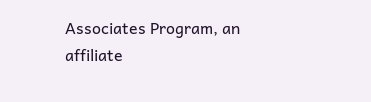Associates Program, an affiliate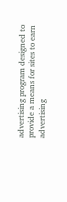advertising program designed to provide a means for sites to earn advertising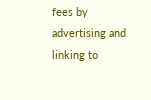fees by advertising and linking to